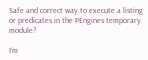Safe and correct way to execute a listing or predicates in the PEngines temporary module?

I’m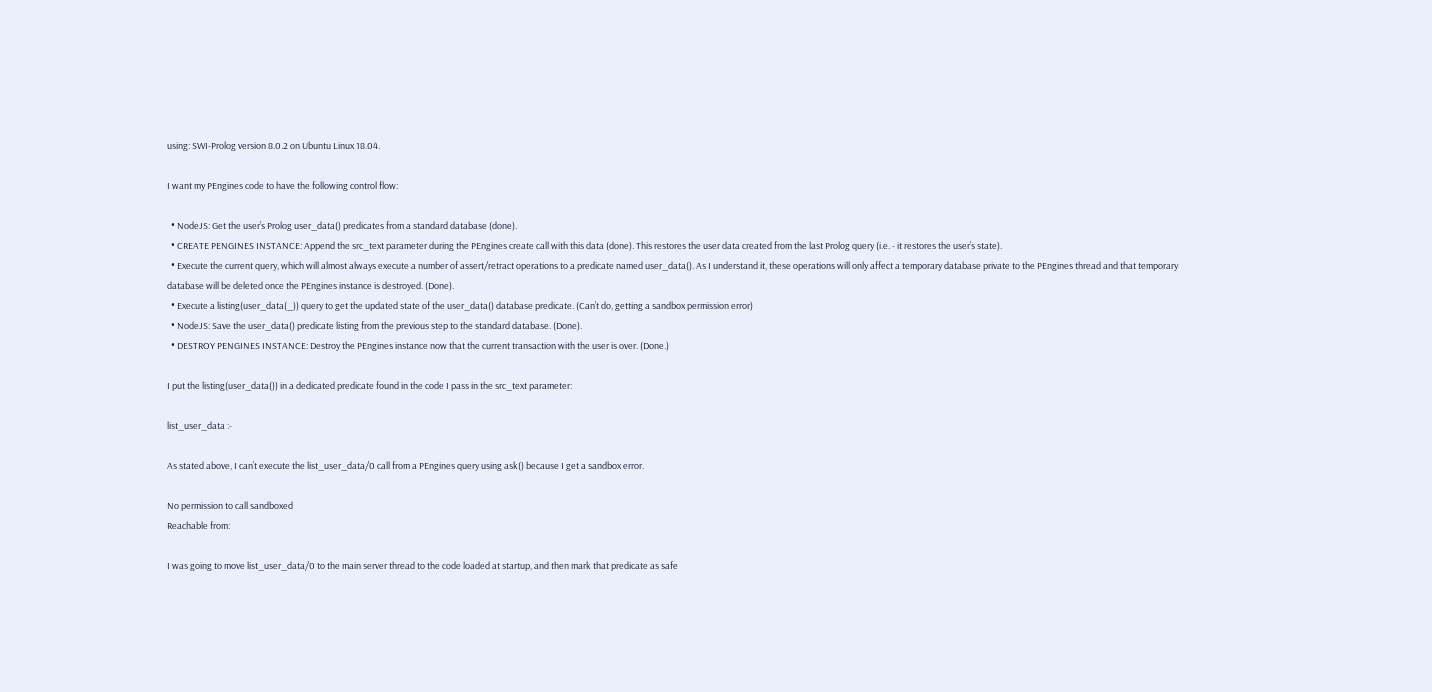using: SWI-Prolog version 8.0.2 on Ubuntu Linux 18.04.

I want my PEngines code to have the following control flow:

  • NodeJS: Get the user’s Prolog user_data() predicates from a standard database (done).
  • CREATE PENGINES INSTANCE: Append the src_text parameter during the PEngines create call with this data (done). This restores the user data created from the last Prolog query (i.e. - it restores the user’s state).
  • Execute the current query, which will almost always execute a number of assert/retract operations to a predicate named user_data(). As I understand it, these operations will only affect a temporary database private to the PEngines thread and that temporary database will be deleted once the PEngines instance is destroyed. (Done).
  • Execute a listing(user_data(_)) query to get the updated state of the user_data() database predicate. (Can’t do, getting a sandbox permission error)
  • NodeJS: Save the user_data() predicate listing from the previous step to the standard database. (Done).
  • DESTROY PENGINES INSTANCE: Destroy the PEngines instance now that the current transaction with the user is over. (Done.)

I put the listing(user_data()) in a dedicated predicate found in the code I pass in the src_text parameter:

list_user_data :-

As stated above, I can’t execute the list_user_data/0 call from a PEngines query using ask() because I get a sandbox error.

No permission to call sandboxed
Reachable from:

I was going to move list_user_data/0 to the main server thread to the code loaded at startup, and then mark that predicate as safe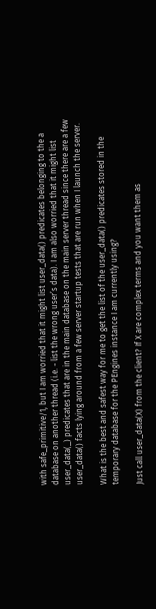with safe_primitive/1, but I am worried that it might list user_data() predicates belonging to the a database on another thread (i.e. - list the wrong user’s data). I am also worried that it might list user_data(_) predicates that are in the main database on the main server thread since there are a few user_data() facts lying around from a few server startup tests that are run when I launch the server.

What is the best and safest way for me to get the list of the user_data() predicates stored in the temporary database for the PEngines instance I am currently using?

Just call user_data(X) from the client? If X are complex terms and you want them as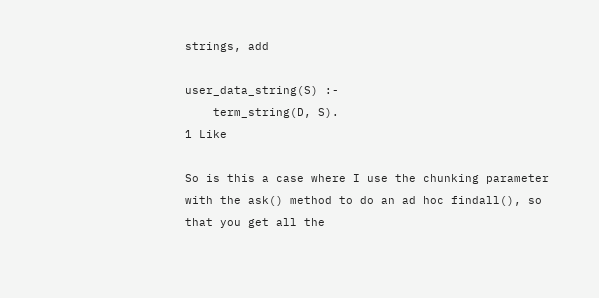strings, add

user_data_string(S) :-
    term_string(D, S).
1 Like

So is this a case where I use the chunking parameter with the ask() method to do an ad hoc findall(), so that you get all the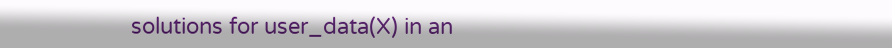solutions for user_data(X) in an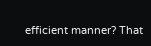efficient manner? That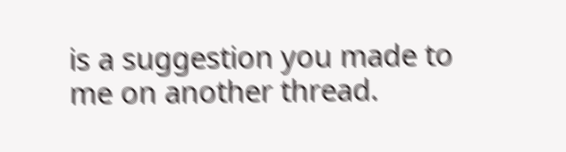is a suggestion you made to me on another thread.